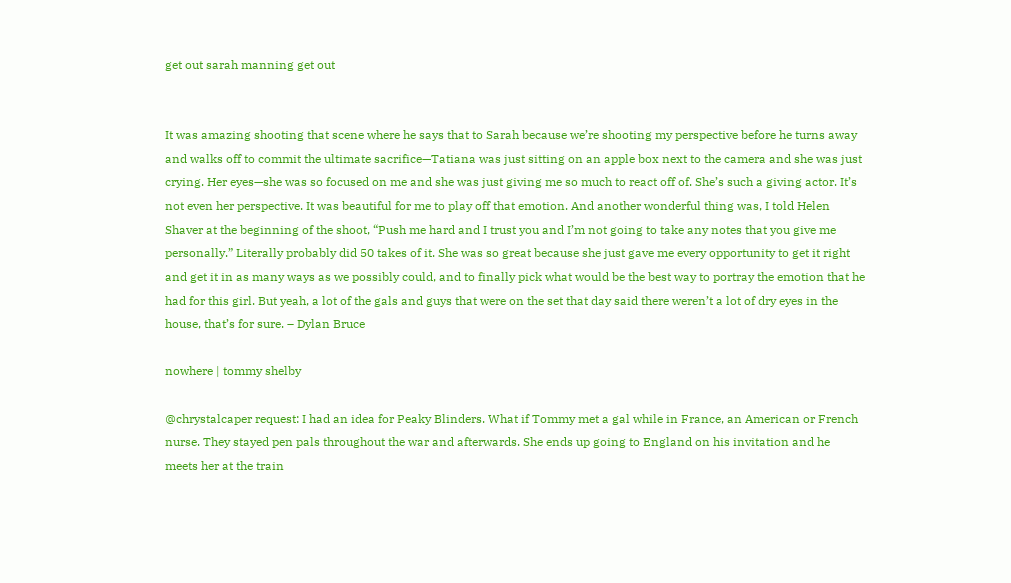get out sarah manning get out


It was amazing shooting that scene where he says that to Sarah because we’re shooting my perspective before he turns away and walks off to commit the ultimate sacrifice—Tatiana was just sitting on an apple box next to the camera and she was just crying. Her eyes—she was so focused on me and she was just giving me so much to react off of. She’s such a giving actor. It’s not even her perspective. It was beautiful for me to play off that emotion. And another wonderful thing was, I told Helen Shaver at the beginning of the shoot, “Push me hard and I trust you and I’m not going to take any notes that you give me personally.” Literally probably did 50 takes of it. She was so great because she just gave me every opportunity to get it right and get it in as many ways as we possibly could, and to finally pick what would be the best way to portray the emotion that he had for this girl. But yeah, a lot of the gals and guys that were on the set that day said there weren’t a lot of dry eyes in the house, that’s for sure. – Dylan Bruce

nowhere | tommy shelby

@chrystalcaper request: I had an idea for Peaky Blinders. What if Tommy met a gal while in France, an American or French nurse. They stayed pen pals throughout the war and afterwards. She ends up going to England on his invitation and he meets her at the train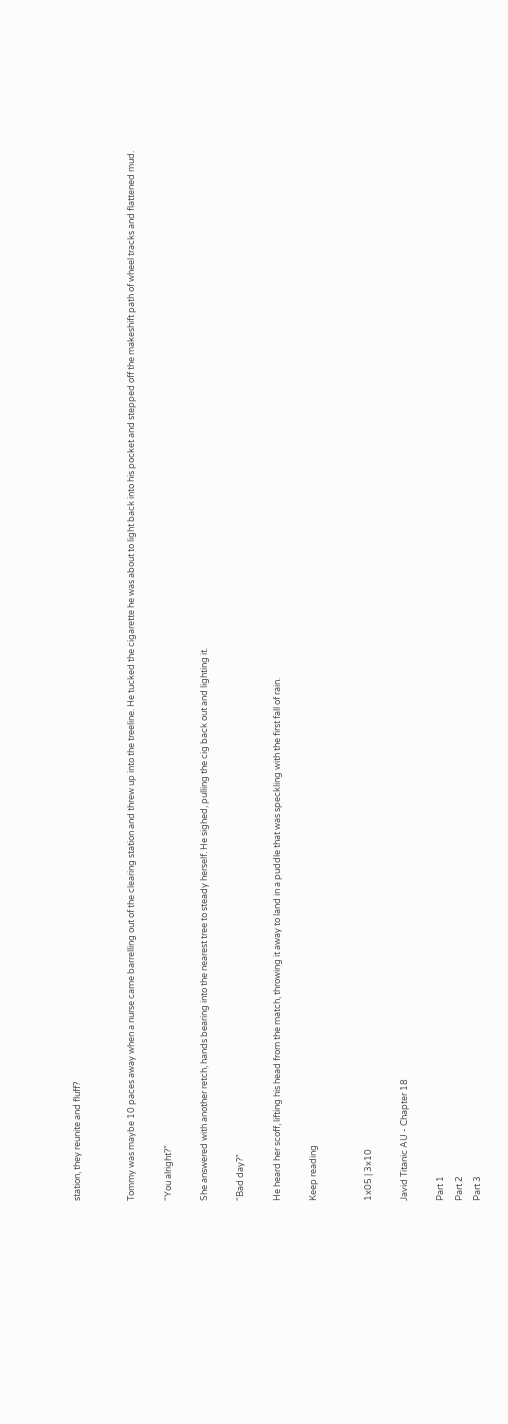station, they reunite and fluff?


Tommy was maybe 10 paces away when a nurse came barrelling out of the clearing station and threw up into the treeline. He tucked the cigarette he was about to light back into his pocket and stepped off the makeshift path of wheel tracks and flattened mud.

“You alright?”

She answered with another retch, hands bearing into the nearest tree to steady herself. He sighed, pulling the cig back out and lighting it.

“Bad day?”

He heard her scoff, lifting his head from the match, throwing it away to land in a puddle that was speckling with the first fall of rain.

Keep reading


1x05 | 3x10

Javid Titanic AU - Chapter 18

Part 1
Part 2
Part 3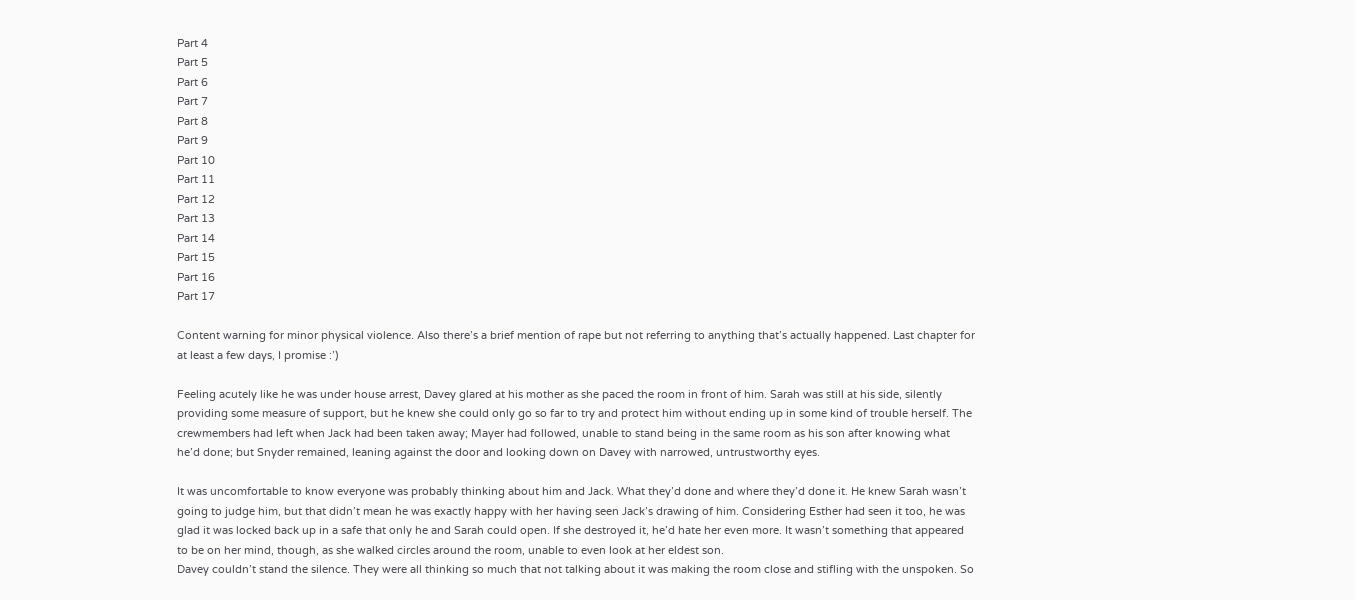Part 4
Part 5
Part 6
Part 7
Part 8
Part 9
Part 10
Part 11
Part 12
Part 13
Part 14
Part 15
Part 16
Part 17

Content warning for minor physical violence. Also there’s a brief mention of rape but not referring to anything that’s actually happened. Last chapter for at least a few days, I promise :’)

Feeling acutely like he was under house arrest, Davey glared at his mother as she paced the room in front of him. Sarah was still at his side, silently providing some measure of support, but he knew she could only go so far to try and protect him without ending up in some kind of trouble herself. The crewmembers had left when Jack had been taken away; Mayer had followed, unable to stand being in the same room as his son after knowing what he’d done; but Snyder remained, leaning against the door and looking down on Davey with narrowed, untrustworthy eyes.

It was uncomfortable to know everyone was probably thinking about him and Jack. What they’d done and where they’d done it. He knew Sarah wasn’t going to judge him, but that didn’t mean he was exactly happy with her having seen Jack’s drawing of him. Considering Esther had seen it too, he was glad it was locked back up in a safe that only he and Sarah could open. If she destroyed it, he’d hate her even more. It wasn’t something that appeared to be on her mind, though, as she walked circles around the room, unable to even look at her eldest son.
Davey couldn’t stand the silence. They were all thinking so much that not talking about it was making the room close and stifling with the unspoken. So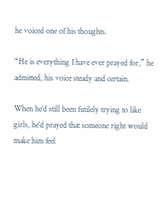he voiced one of his thoughts.

“He is everything I have ever prayed for,” he admitted, his voice steady and certain.

When he’d still been futilely trying to like girls, he’d prayed that someone right would make him feel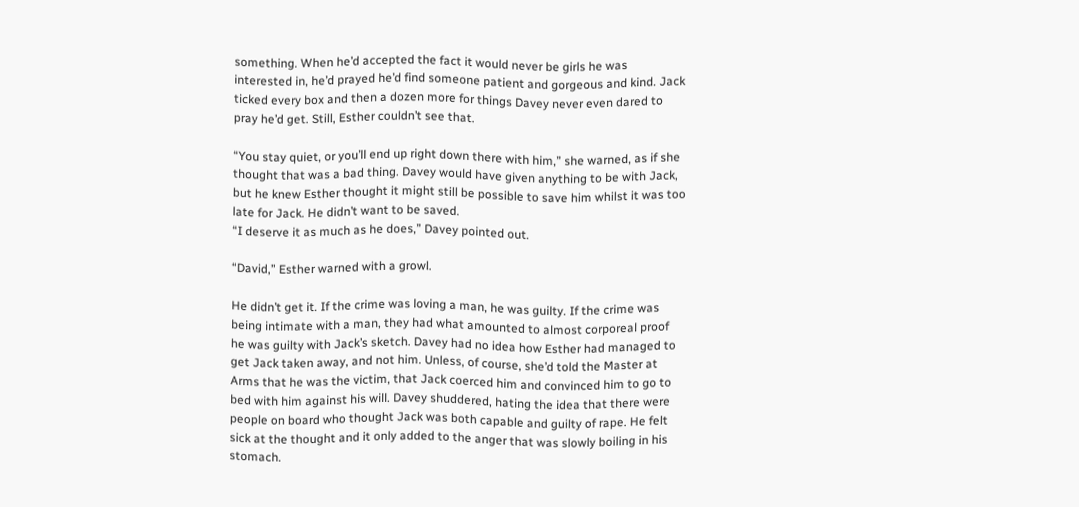something. When he’d accepted the fact it would never be girls he was interested in, he’d prayed he’d find someone patient and gorgeous and kind. Jack ticked every box and then a dozen more for things Davey never even dared to pray he’d get. Still, Esther couldn’t see that.

“You stay quiet, or you’ll end up right down there with him,” she warned, as if she thought that was a bad thing. Davey would have given anything to be with Jack, but he knew Esther thought it might still be possible to save him whilst it was too late for Jack. He didn’t want to be saved.
“I deserve it as much as he does,” Davey pointed out.

“David,” Esther warned with a growl.

He didn’t get it. If the crime was loving a man, he was guilty. If the crime was being intimate with a man, they had what amounted to almost corporeal proof he was guilty with Jack’s sketch. Davey had no idea how Esther had managed to get Jack taken away, and not him. Unless, of course, she’d told the Master at Arms that he was the victim, that Jack coerced him and convinced him to go to bed with him against his will. Davey shuddered, hating the idea that there were people on board who thought Jack was both capable and guilty of rape. He felt sick at the thought and it only added to the anger that was slowly boiling in his stomach.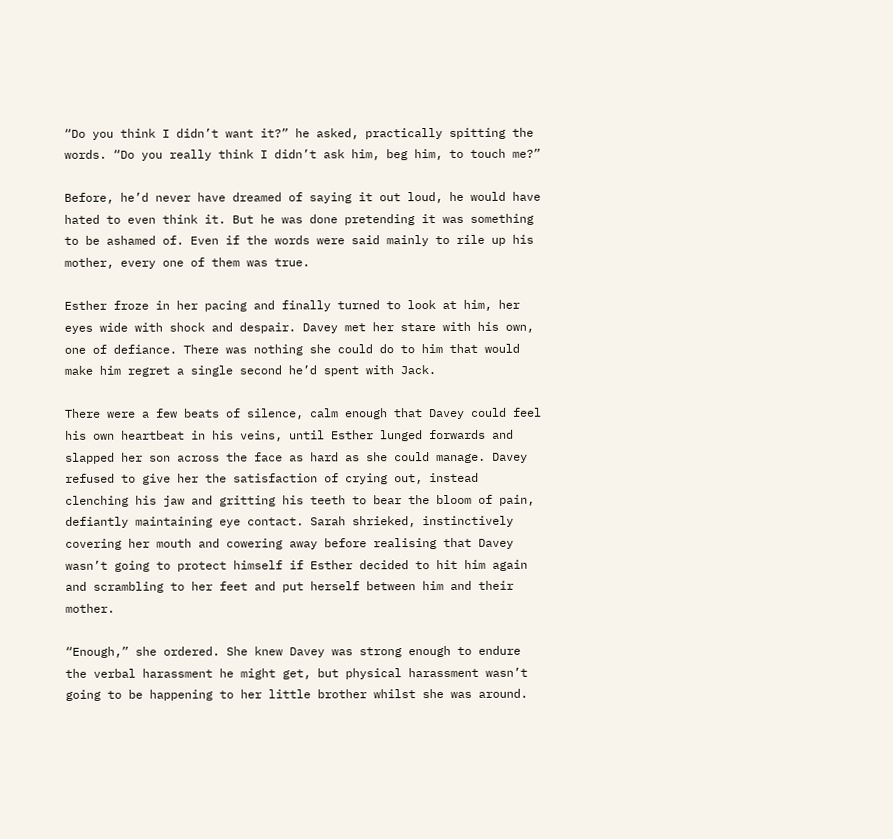“Do you think I didn’t want it?” he asked, practically spitting the words. “Do you really think I didn’t ask him, beg him, to touch me?”

Before, he’d never have dreamed of saying it out loud, he would have hated to even think it. But he was done pretending it was something to be ashamed of. Even if the words were said mainly to rile up his mother, every one of them was true.

Esther froze in her pacing and finally turned to look at him, her eyes wide with shock and despair. Davey met her stare with his own, one of defiance. There was nothing she could do to him that would make him regret a single second he’d spent with Jack.

There were a few beats of silence, calm enough that Davey could feel his own heartbeat in his veins, until Esther lunged forwards and slapped her son across the face as hard as she could manage. Davey refused to give her the satisfaction of crying out, instead clenching his jaw and gritting his teeth to bear the bloom of pain, defiantly maintaining eye contact. Sarah shrieked, instinctively covering her mouth and cowering away before realising that Davey wasn’t going to protect himself if Esther decided to hit him again and scrambling to her feet and put herself between him and their mother.

“Enough,” she ordered. She knew Davey was strong enough to endure the verbal harassment he might get, but physical harassment wasn’t going to be happening to her little brother whilst she was around.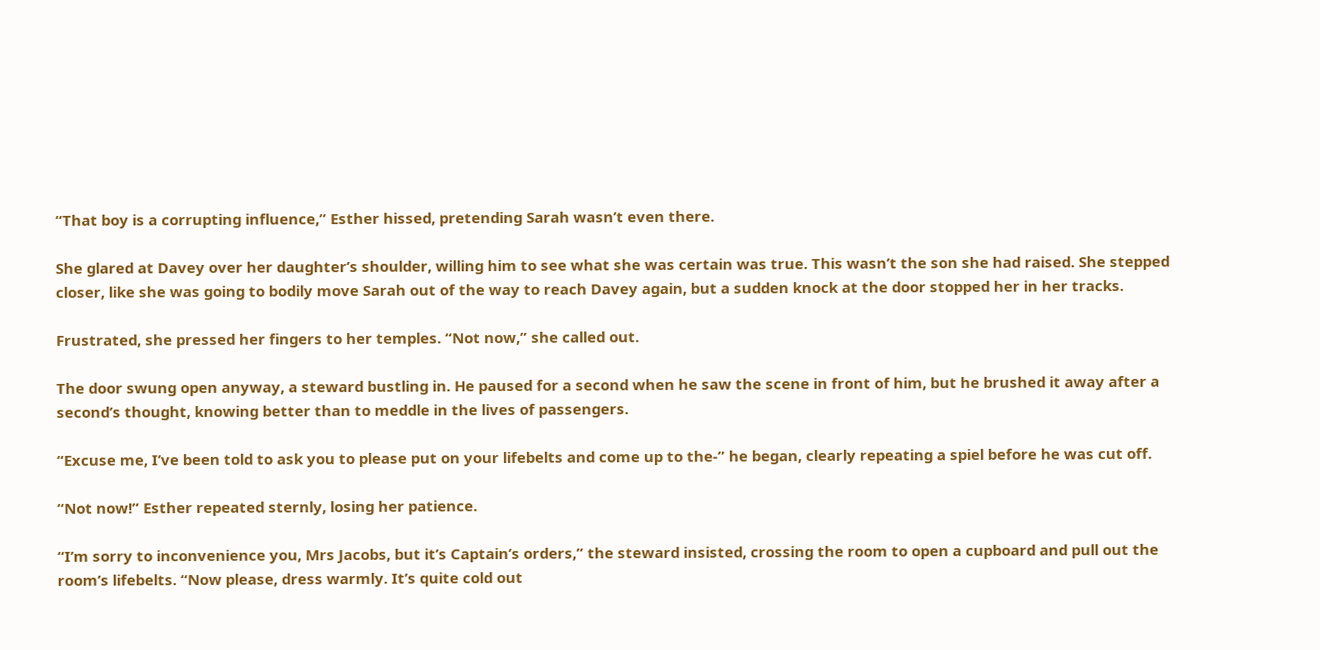“That boy is a corrupting influence,” Esther hissed, pretending Sarah wasn’t even there.

She glared at Davey over her daughter’s shoulder, willing him to see what she was certain was true. This wasn’t the son she had raised. She stepped closer, like she was going to bodily move Sarah out of the way to reach Davey again, but a sudden knock at the door stopped her in her tracks.

Frustrated, she pressed her fingers to her temples. “Not now,” she called out.

The door swung open anyway, a steward bustling in. He paused for a second when he saw the scene in front of him, but he brushed it away after a second’s thought, knowing better than to meddle in the lives of passengers.

“Excuse me, I’ve been told to ask you to please put on your lifebelts and come up to the-” he began, clearly repeating a spiel before he was cut off.

“Not now!” Esther repeated sternly, losing her patience.

“I’m sorry to inconvenience you, Mrs Jacobs, but it’s Captain’s orders,” the steward insisted, crossing the room to open a cupboard and pull out the room’s lifebelts. “Now please, dress warmly. It’s quite cold out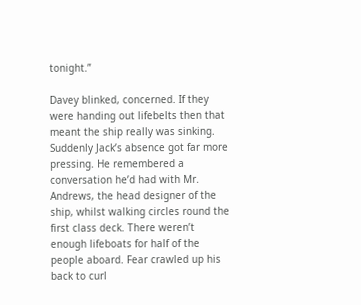tonight.”

Davey blinked, concerned. If they were handing out lifebelts then that meant the ship really was sinking. Suddenly Jack’s absence got far more pressing. He remembered a conversation he’d had with Mr. Andrews, the head designer of the ship, whilst walking circles round the first class deck. There weren’t enough lifeboats for half of the people aboard. Fear crawled up his back to curl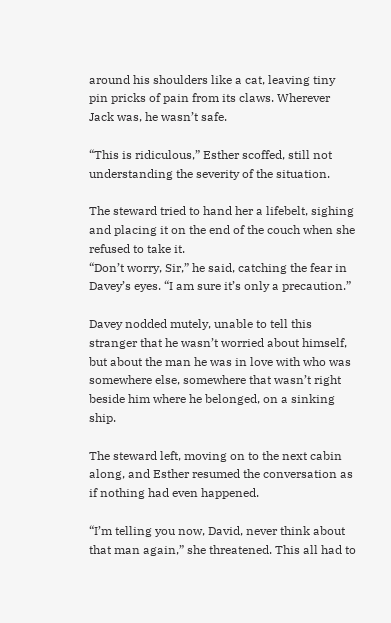around his shoulders like a cat, leaving tiny pin pricks of pain from its claws. Wherever Jack was, he wasn’t safe.

“This is ridiculous,” Esther scoffed, still not understanding the severity of the situation.

The steward tried to hand her a lifebelt, sighing and placing it on the end of the couch when she refused to take it.
“Don’t worry, Sir,” he said, catching the fear in Davey’s eyes. “I am sure it’s only a precaution.”

Davey nodded mutely, unable to tell this stranger that he wasn’t worried about himself, but about the man he was in love with who was somewhere else, somewhere that wasn’t right beside him where he belonged, on a sinking ship.

The steward left, moving on to the next cabin along, and Esther resumed the conversation as if nothing had even happened.

“I’m telling you now, David, never think about that man again,” she threatened. This all had to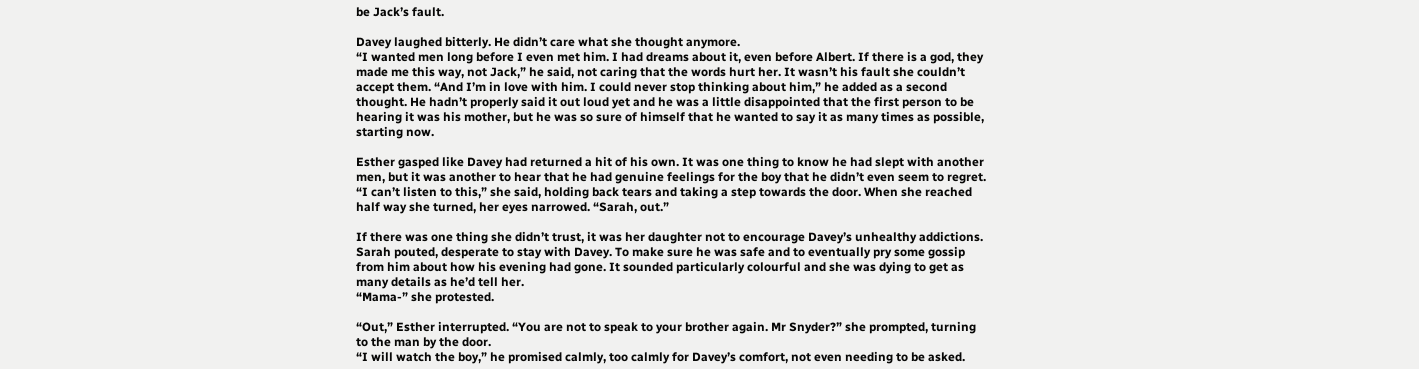be Jack’s fault.

Davey laughed bitterly. He didn’t care what she thought anymore.
“I wanted men long before I even met him. I had dreams about it, even before Albert. If there is a god, they made me this way, not Jack,” he said, not caring that the words hurt her. It wasn’t his fault she couldn’t accept them. “And I’m in love with him. I could never stop thinking about him,” he added as a second thought. He hadn’t properly said it out loud yet and he was a little disappointed that the first person to be hearing it was his mother, but he was so sure of himself that he wanted to say it as many times as possible, starting now.

Esther gasped like Davey had returned a hit of his own. It was one thing to know he had slept with another men, but it was another to hear that he had genuine feelings for the boy that he didn’t even seem to regret.
“I can’t listen to this,” she said, holding back tears and taking a step towards the door. When she reached half way she turned, her eyes narrowed. “Sarah, out.”

If there was one thing she didn’t trust, it was her daughter not to encourage Davey’s unhealthy addictions. Sarah pouted, desperate to stay with Davey. To make sure he was safe and to eventually pry some gossip from him about how his evening had gone. It sounded particularly colourful and she was dying to get as many details as he’d tell her.
“Mama-” she protested.

“Out,” Esther interrupted. “You are not to speak to your brother again. Mr Snyder?” she prompted, turning to the man by the door.
“I will watch the boy,” he promised calmly, too calmly for Davey’s comfort, not even needing to be asked.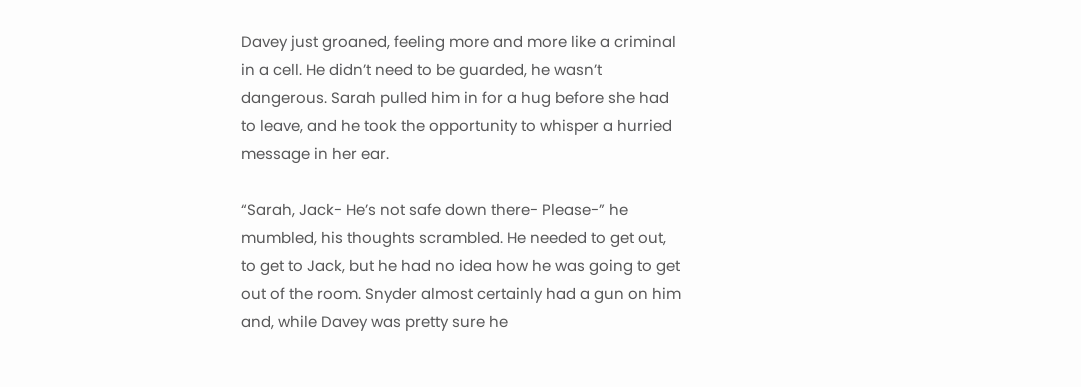Davey just groaned, feeling more and more like a criminal in a cell. He didn’t need to be guarded, he wasn’t dangerous. Sarah pulled him in for a hug before she had to leave, and he took the opportunity to whisper a hurried message in her ear.

“Sarah, Jack- He’s not safe down there- Please-” he mumbled, his thoughts scrambled. He needed to get out, to get to Jack, but he had no idea how he was going to get out of the room. Snyder almost certainly had a gun on him and, while Davey was pretty sure he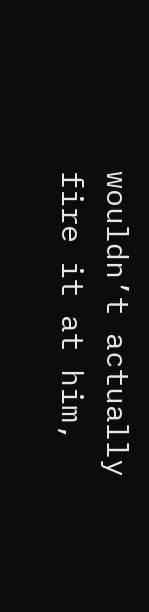wouldn’t actually fire it at him,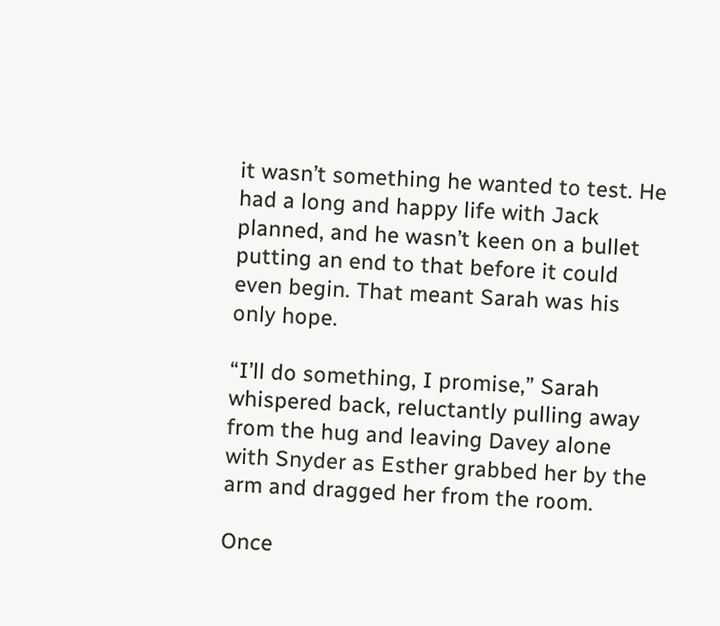it wasn’t something he wanted to test. He had a long and happy life with Jack planned, and he wasn’t keen on a bullet putting an end to that before it could even begin. That meant Sarah was his only hope.

“I’ll do something, I promise,” Sarah whispered back, reluctantly pulling away from the hug and leaving Davey alone with Snyder as Esther grabbed her by the arm and dragged her from the room.

Once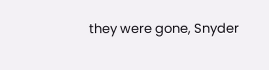they were gone, Snyder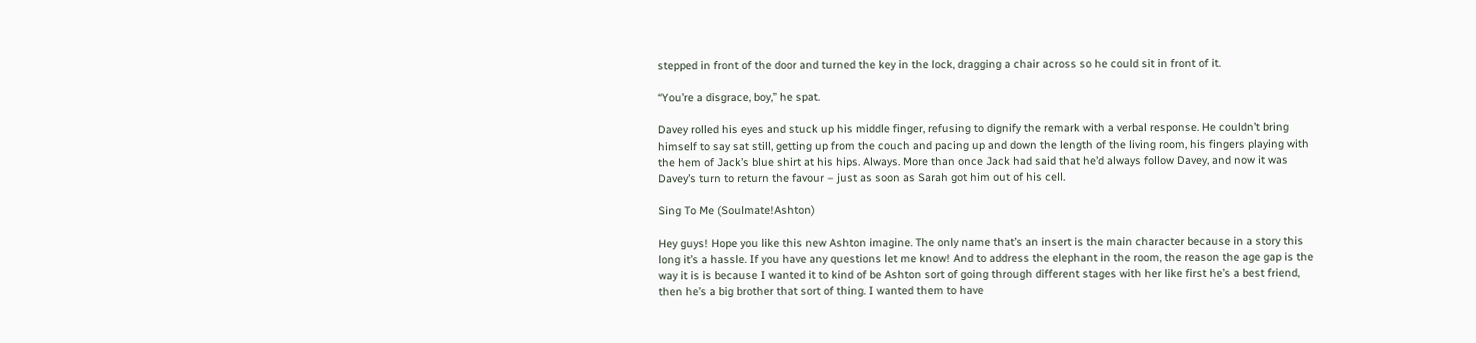stepped in front of the door and turned the key in the lock, dragging a chair across so he could sit in front of it.

“You’re a disgrace, boy,” he spat.

Davey rolled his eyes and stuck up his middle finger, refusing to dignify the remark with a verbal response. He couldn’t bring himself to say sat still, getting up from the couch and pacing up and down the length of the living room, his fingers playing with the hem of Jack’s blue shirt at his hips. Always. More than once Jack had said that he’d always follow Davey, and now it was Davey’s turn to return the favour – just as soon as Sarah got him out of his cell.

Sing To Me (Soulmate!Ashton)

Hey guys! Hope you like this new Ashton imagine. The only name that’s an insert is the main character because in a story this long it’s a hassle. If you have any questions let me know! And to address the elephant in the room, the reason the age gap is the way it is is because I wanted it to kind of be Ashton sort of going through different stages with her like first he’s a best friend, then he’s a big brother that sort of thing. I wanted them to have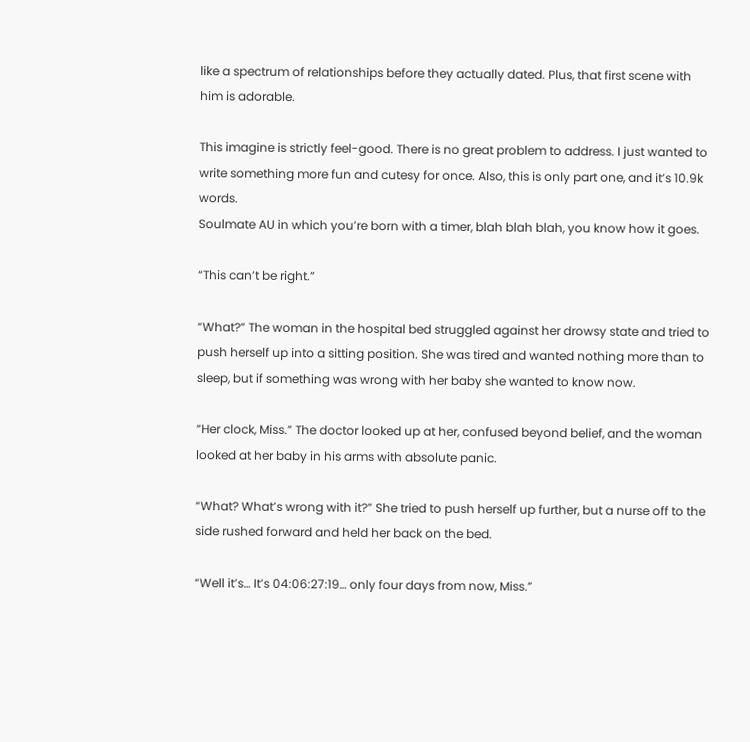like a spectrum of relationships before they actually dated. Plus, that first scene with him is adorable.

This imagine is strictly feel-good. There is no great problem to address. I just wanted to write something more fun and cutesy for once. Also, this is only part one, and it’s 10.9k words.
Soulmate AU in which you’re born with a timer, blah blah blah, you know how it goes.

“This can’t be right.”

“What?” The woman in the hospital bed struggled against her drowsy state and tried to push herself up into a sitting position. She was tired and wanted nothing more than to sleep, but if something was wrong with her baby she wanted to know now.

“Her clock, Miss.” The doctor looked up at her, confused beyond belief, and the woman looked at her baby in his arms with absolute panic.

“What? What’s wrong with it?” She tried to push herself up further, but a nurse off to the side rushed forward and held her back on the bed.

“Well it’s… It’s 04:06:27:19… only four days from now, Miss.”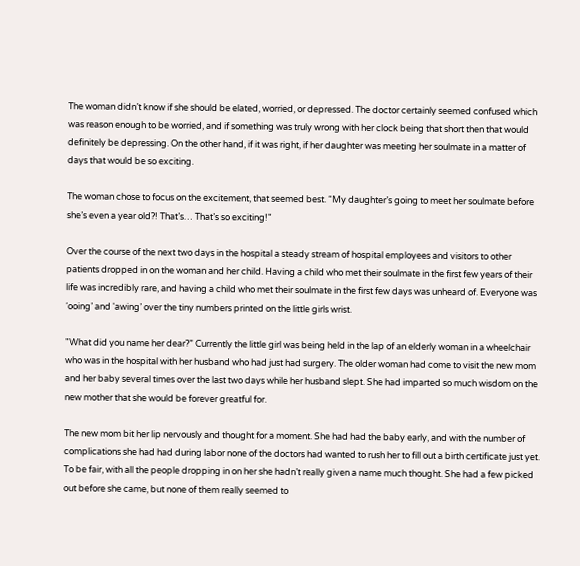The woman didn’t know if she should be elated, worried, or depressed. The doctor certainly seemed confused which was reason enough to be worried, and if something was truly wrong with her clock being that short then that would definitely be depressing. On the other hand, if it was right, if her daughter was meeting her soulmate in a matter of days that would be so exciting.

The woman chose to focus on the excitement, that seemed best. “My daughter’s going to meet her soulmate before she’s even a year old?! That’s… That’s so exciting!"

Over the course of the next two days in the hospital a steady stream of hospital employees and visitors to other patients dropped in on the woman and her child. Having a child who met their soulmate in the first few years of their life was incredibly rare, and having a child who met their soulmate in the first few days was unheard of. Everyone was ‘ooing’ and 'awing’ over the tiny numbers printed on the little girls wrist.

"What did you name her dear?” Currently the little girl was being held in the lap of an elderly woman in a wheelchair who was in the hospital with her husband who had just had surgery. The older woman had come to visit the new mom and her baby several times over the last two days while her husband slept. She had imparted so much wisdom on the new mother that she would be forever greatful for.

The new mom bit her lip nervously and thought for a moment. She had had the baby early, and with the number of complications she had had during labor none of the doctors had wanted to rush her to fill out a birth certificate just yet. To be fair, with all the people dropping in on her she hadn’t really given a name much thought. She had a few picked out before she came, but none of them really seemed to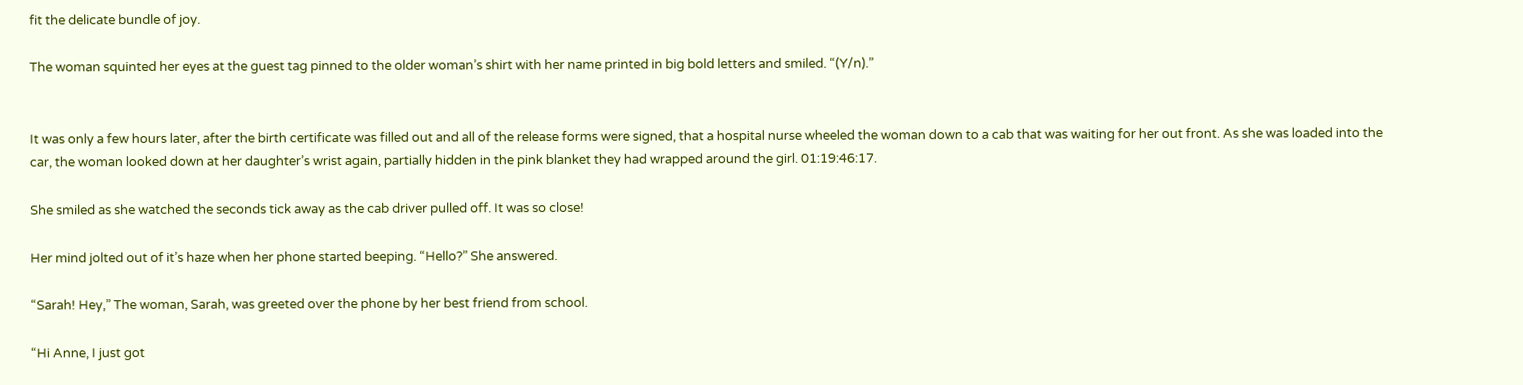fit the delicate bundle of joy.

The woman squinted her eyes at the guest tag pinned to the older woman’s shirt with her name printed in big bold letters and smiled. “(Y/n).”


It was only a few hours later, after the birth certificate was filled out and all of the release forms were signed, that a hospital nurse wheeled the woman down to a cab that was waiting for her out front. As she was loaded into the car, the woman looked down at her daughter’s wrist again, partially hidden in the pink blanket they had wrapped around the girl. 01:19:46:17.

She smiled as she watched the seconds tick away as the cab driver pulled off. It was so close!

Her mind jolted out of it’s haze when her phone started beeping. “Hello?” She answered.

“Sarah! Hey,” The woman, Sarah, was greeted over the phone by her best friend from school.

“Hi Anne, I just got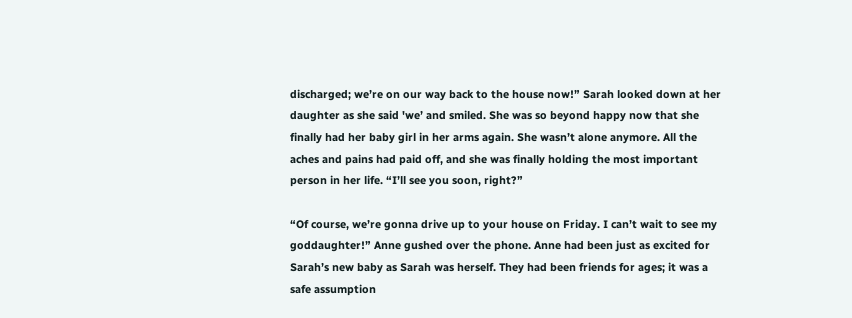discharged; we’re on our way back to the house now!” Sarah looked down at her daughter as she said 'we’ and smiled. She was so beyond happy now that she finally had her baby girl in her arms again. She wasn’t alone anymore. All the aches and pains had paid off, and she was finally holding the most important person in her life. “I’ll see you soon, right?”

“Of course, we’re gonna drive up to your house on Friday. I can’t wait to see my goddaughter!” Anne gushed over the phone. Anne had been just as excited for Sarah’s new baby as Sarah was herself. They had been friends for ages; it was a safe assumption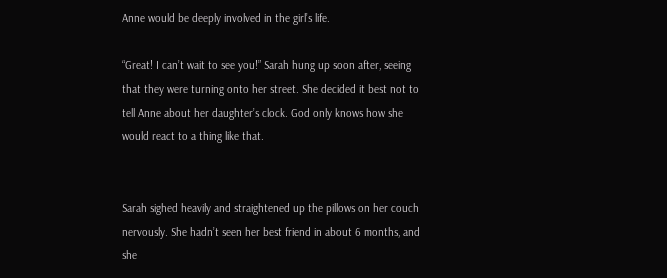Anne would be deeply involved in the girl’s life.

“Great! I can’t wait to see you!” Sarah hung up soon after, seeing that they were turning onto her street. She decided it best not to tell Anne about her daughter’s clock. God only knows how she would react to a thing like that.


Sarah sighed heavily and straightened up the pillows on her couch nervously. She hadn’t seen her best friend in about 6 months, and she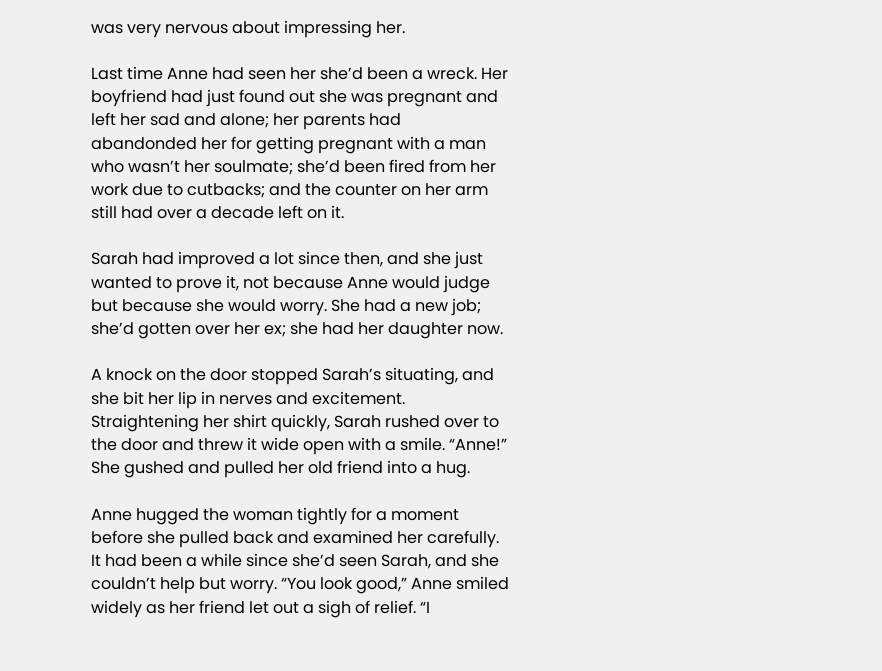was very nervous about impressing her.

Last time Anne had seen her she’d been a wreck. Her boyfriend had just found out she was pregnant and left her sad and alone; her parents had abandonded her for getting pregnant with a man who wasn’t her soulmate; she’d been fired from her work due to cutbacks; and the counter on her arm still had over a decade left on it.

Sarah had improved a lot since then, and she just wanted to prove it, not because Anne would judge but because she would worry. She had a new job; she’d gotten over her ex; she had her daughter now.

A knock on the door stopped Sarah’s situating, and she bit her lip in nerves and excitement. Straightening her shirt quickly, Sarah rushed over to the door and threw it wide open with a smile. “Anne!” She gushed and pulled her old friend into a hug.

Anne hugged the woman tightly for a moment before she pulled back and examined her carefully. It had been a while since she’d seen Sarah, and she couldn’t help but worry. “You look good,” Anne smiled widely as her friend let out a sigh of relief. “I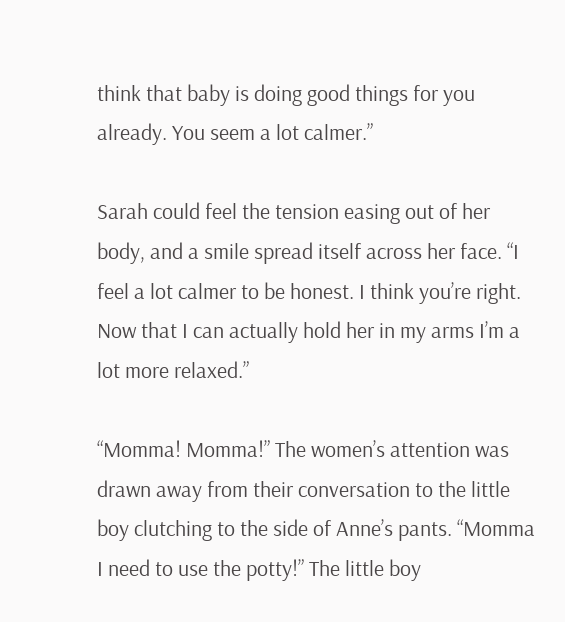think that baby is doing good things for you already. You seem a lot calmer.”

Sarah could feel the tension easing out of her body, and a smile spread itself across her face. “I feel a lot calmer to be honest. I think you’re right. Now that I can actually hold her in my arms I’m a lot more relaxed.”

“Momma! Momma!” The women’s attention was drawn away from their conversation to the little boy clutching to the side of Anne’s pants. “Momma I need to use the potty!” The little boy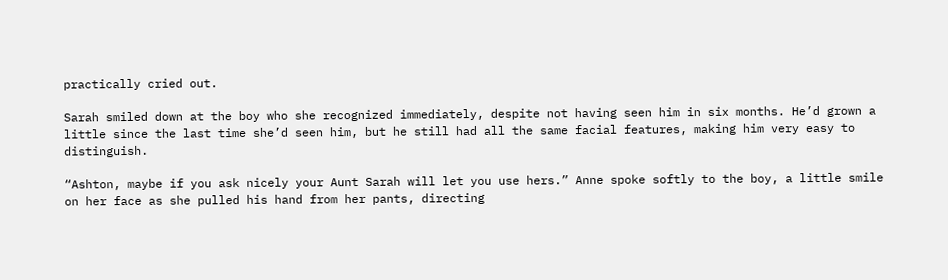practically cried out.

Sarah smiled down at the boy who she recognized immediately, despite not having seen him in six months. He’d grown a little since the last time she’d seen him, but he still had all the same facial features, making him very easy to distinguish.

“Ashton, maybe if you ask nicely your Aunt Sarah will let you use hers.” Anne spoke softly to the boy, a little smile on her face as she pulled his hand from her pants, directing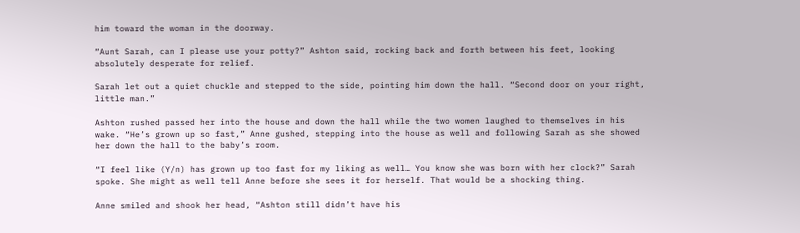him toward the woman in the doorway.

“Aunt Sarah, can I please use your potty?” Ashton said, rocking back and forth between his feet, looking absolutely desperate for relief.

Sarah let out a quiet chuckle and stepped to the side, pointing him down the hall. “Second door on your right, little man.”

Ashton rushed passed her into the house and down the hall while the two women laughed to themselves in his wake. “He’s grown up so fast,” Anne gushed, stepping into the house as well and following Sarah as she showed her down the hall to the baby’s room.

“I feel like (Y/n) has grown up too fast for my liking as well… You know she was born with her clock?” Sarah spoke. She might as well tell Anne before she sees it for herself. That would be a shocking thing.

Anne smiled and shook her head, “Ashton still didn’t have his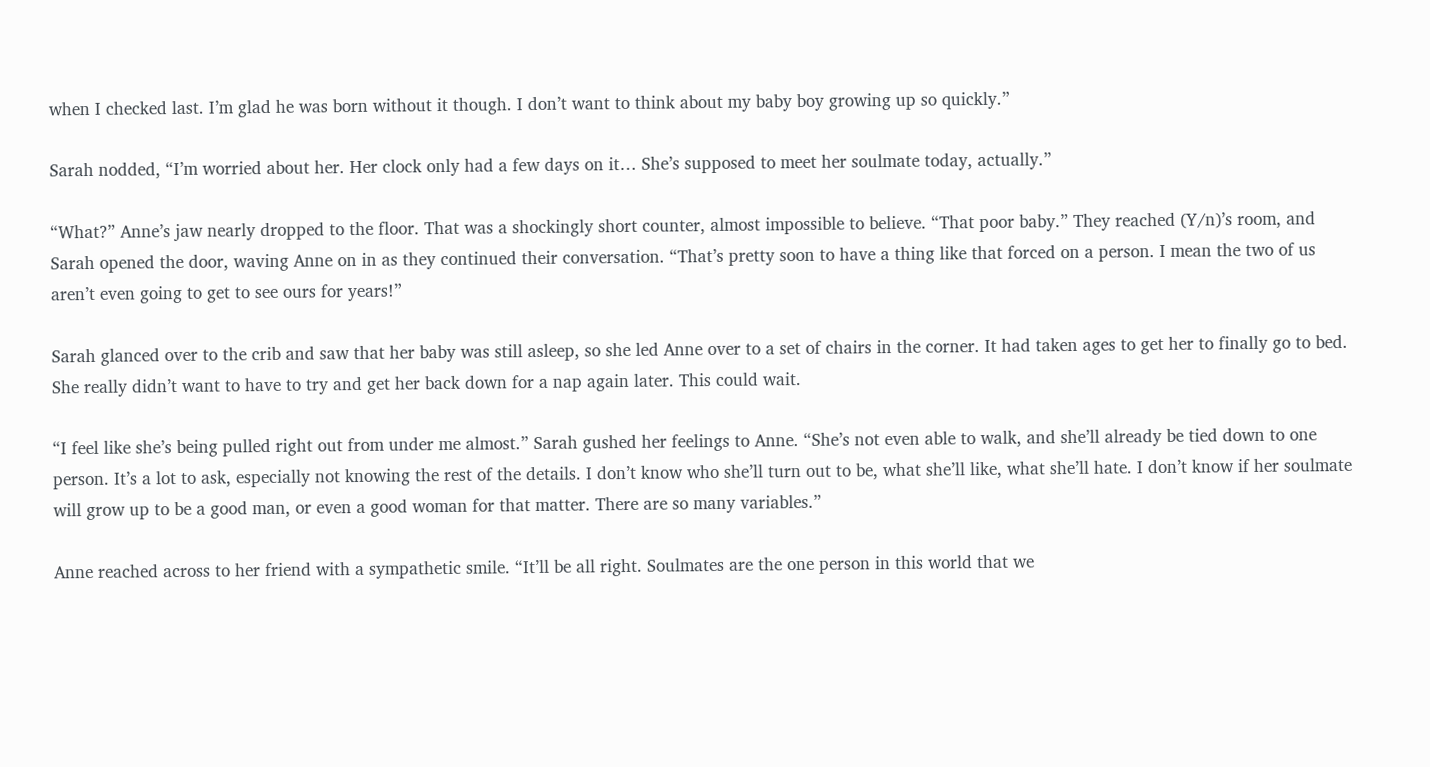when I checked last. I’m glad he was born without it though. I don’t want to think about my baby boy growing up so quickly.”

Sarah nodded, “I’m worried about her. Her clock only had a few days on it… She’s supposed to meet her soulmate today, actually.”

“What?” Anne’s jaw nearly dropped to the floor. That was a shockingly short counter, almost impossible to believe. “That poor baby.” They reached (Y/n)’s room, and Sarah opened the door, waving Anne on in as they continued their conversation. “That’s pretty soon to have a thing like that forced on a person. I mean the two of us aren’t even going to get to see ours for years!”

Sarah glanced over to the crib and saw that her baby was still asleep, so she led Anne over to a set of chairs in the corner. It had taken ages to get her to finally go to bed. She really didn’t want to have to try and get her back down for a nap again later. This could wait.

“I feel like she’s being pulled right out from under me almost.” Sarah gushed her feelings to Anne. “She’s not even able to walk, and she’ll already be tied down to one person. It’s a lot to ask, especially not knowing the rest of the details. I don’t know who she’ll turn out to be, what she’ll like, what she’ll hate. I don’t know if her soulmate will grow up to be a good man, or even a good woman for that matter. There are so many variables.”

Anne reached across to her friend with a sympathetic smile. “It’ll be all right. Soulmates are the one person in this world that we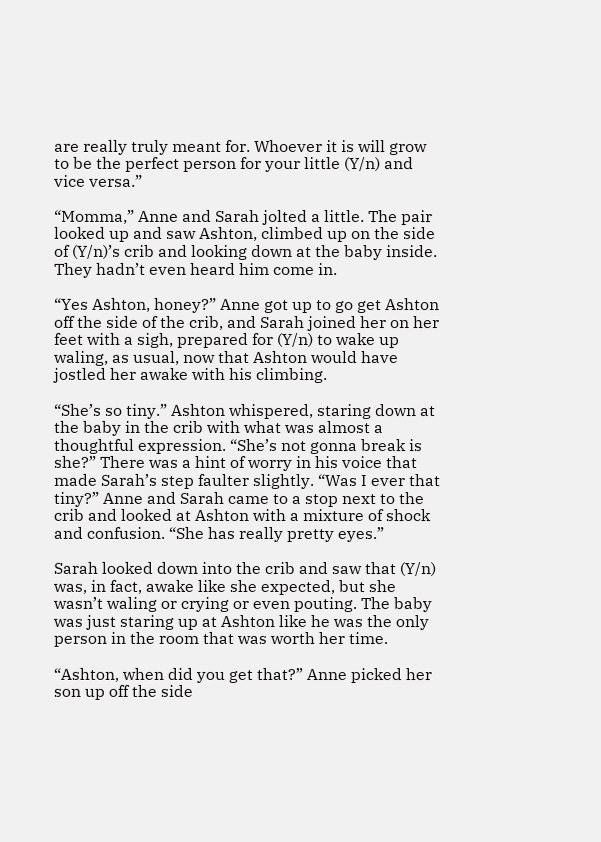are really truly meant for. Whoever it is will grow to be the perfect person for your little (Y/n) and vice versa.”

“Momma,” Anne and Sarah jolted a little. The pair looked up and saw Ashton, climbed up on the side of (Y/n)’s crib and looking down at the baby inside. They hadn’t even heard him come in.

“Yes Ashton, honey?” Anne got up to go get Ashton off the side of the crib, and Sarah joined her on her feet with a sigh, prepared for (Y/n) to wake up waling, as usual, now that Ashton would have jostled her awake with his climbing.

“She’s so tiny.” Ashton whispered, staring down at the baby in the crib with what was almost a thoughtful expression. “She’s not gonna break is she?” There was a hint of worry in his voice that made Sarah’s step faulter slightly. “Was I ever that tiny?” Anne and Sarah came to a stop next to the crib and looked at Ashton with a mixture of shock and confusion. “She has really pretty eyes.”

Sarah looked down into the crib and saw that (Y/n) was, in fact, awake like she expected, but she wasn’t waling or crying or even pouting. The baby was just staring up at Ashton like he was the only person in the room that was worth her time.

“Ashton, when did you get that?” Anne picked her son up off the side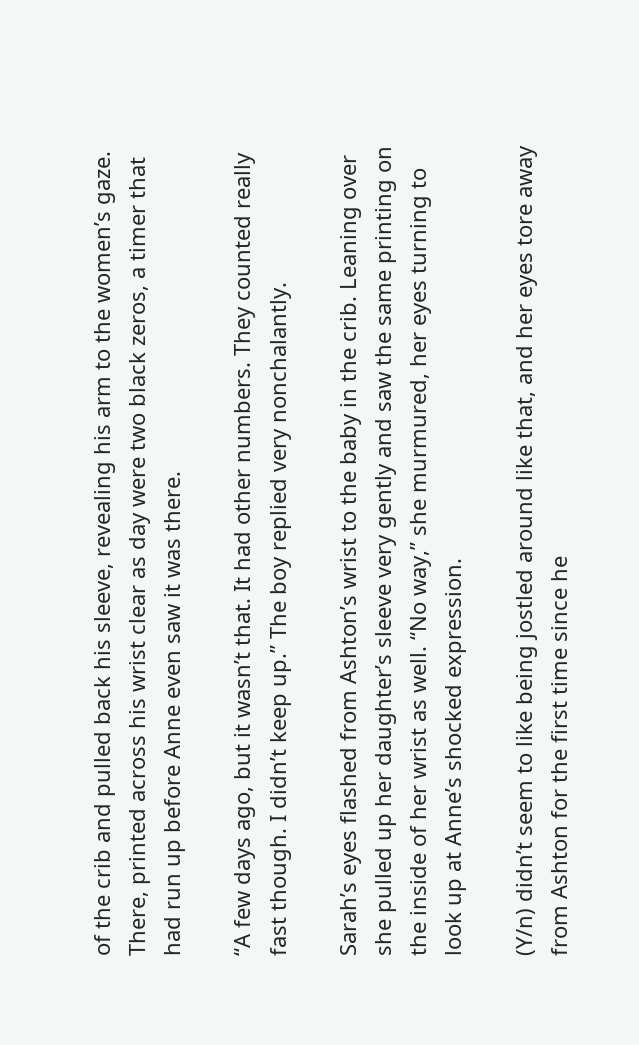of the crib and pulled back his sleeve, revealing his arm to the women’s gaze. There, printed across his wrist clear as day were two black zeros, a timer that had run up before Anne even saw it was there.

“A few days ago, but it wasn’t that. It had other numbers. They counted really fast though. I didn’t keep up.” The boy replied very nonchalantly.

Sarah’s eyes flashed from Ashton’s wrist to the baby in the crib. Leaning over she pulled up her daughter’s sleeve very gently and saw the same printing on the inside of her wrist as well. “No way,” she murmured, her eyes turning to look up at Anne’s shocked expression.

(Y/n) didn’t seem to like being jostled around like that, and her eyes tore away from Ashton for the first time since he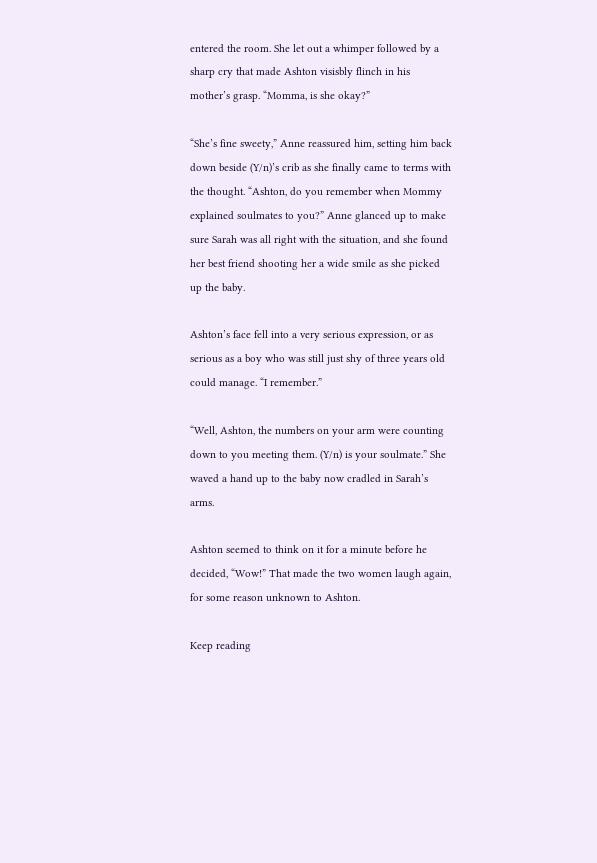entered the room. She let out a whimper followed by a sharp cry that made Ashton visisbly flinch in his mother’s grasp. “Momma, is she okay?”

“She’s fine sweety,” Anne reassured him, setting him back down beside (Y/n)’s crib as she finally came to terms with the thought. “Ashton, do you remember when Mommy explained soulmates to you?” Anne glanced up to make sure Sarah was all right with the situation, and she found her best friend shooting her a wide smile as she picked up the baby.

Ashton’s face fell into a very serious expression, or as serious as a boy who was still just shy of three years old could manage. “I remember.”

“Well, Ashton, the numbers on your arm were counting down to you meeting them. (Y/n) is your soulmate.” She waved a hand up to the baby now cradled in Sarah’s arms.

Ashton seemed to think on it for a minute before he decided, “Wow!” That made the two women laugh again, for some reason unknown to Ashton.

Keep reading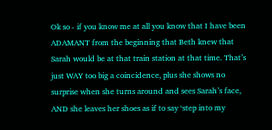Ok so - if you know me at all you know that I have been ADAMANT from the beginning that Beth knew that Sarah would be at that train station at that time. That’s just WAY too big a coincidence, plus she shows no surprise when she turns around and sees Sarah’s face, AND she leaves her shoes as if to say ‘step into my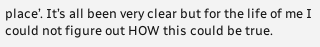place’. It’s all been very clear but for the life of me I could not figure out HOW this could be true.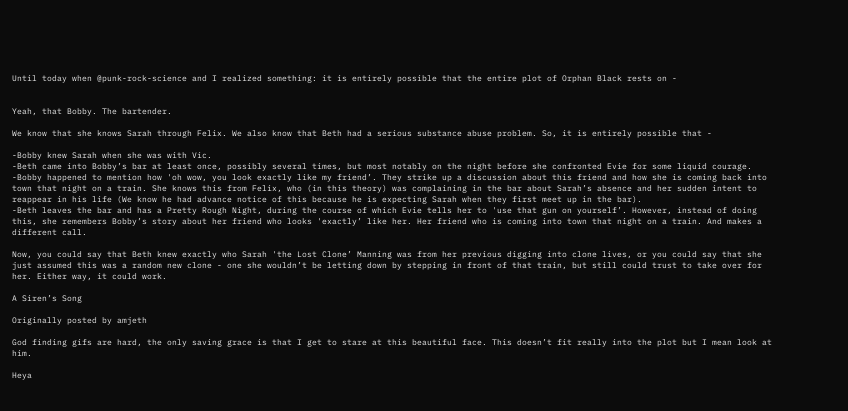Until today when @punk-rock-science and I realized something: it is entirely possible that the entire plot of Orphan Black rests on -


Yeah, that Bobby. The bartender.

We know that she knows Sarah through Felix. We also know that Beth had a serious substance abuse problem. So, it is entirely possible that -

-Bobby knew Sarah when she was with Vic.
-Beth came into Bobby’s bar at least once, possibly several times, but most notably on the night before she confronted Evie for some liquid courage.
-Bobby happened to mention how 'oh wow, you look exactly like my friend’. They strike up a discussion about this friend and how she is coming back into town that night on a train. She knows this from Felix, who (in this theory) was complaining in the bar about Sarah’s absence and her sudden intent to reappear in his life (We know he had advance notice of this because he is expecting Sarah when they first meet up in the bar).
-Beth leaves the bar and has a Pretty Rough Night, during the course of which Evie tells her to 'use that gun on yourself’. However, instead of doing this, she remembers Bobby’s story about her friend who looks 'exactly’ like her. Her friend who is coming into town that night on a train. And makes a different call.

Now, you could say that Beth knew exactly who Sarah 'the Lost Clone’ Manning was from her previous digging into clone lives, or you could say that she just assumed this was a random new clone - one she wouldn’t be letting down by stepping in front of that train, but still could trust to take over for her. Either way, it could work.

A Siren’s Song

Originally posted by amjeth

God finding gifs are hard, the only saving grace is that I get to stare at this beautiful face. This doesn’t fit really into the plot but I mean look at him.

Heya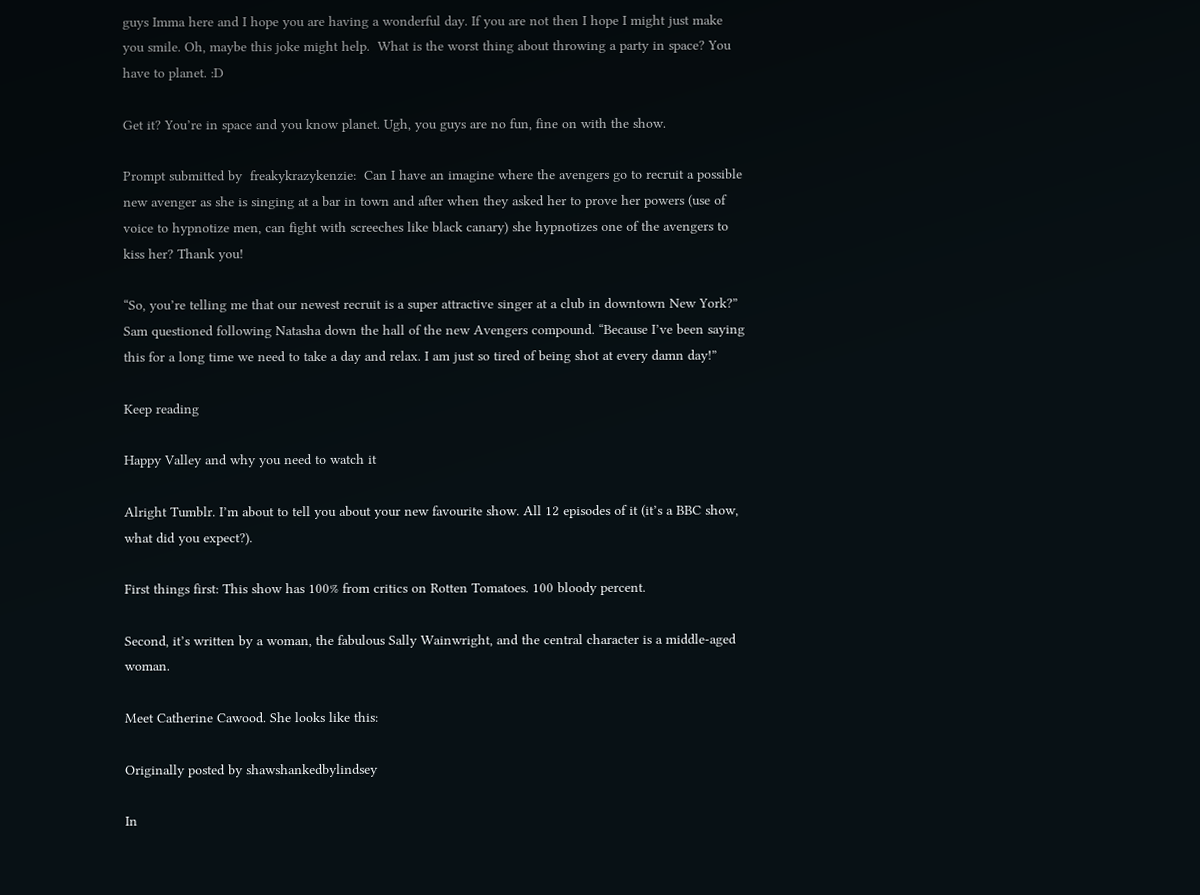guys Imma here and I hope you are having a wonderful day. If you are not then I hope I might just make you smile. Oh, maybe this joke might help.  What is the worst thing about throwing a party in space? You have to planet. :D

Get it? You’re in space and you know planet. Ugh, you guys are no fun, fine on with the show.

Prompt submitted by  freakykrazykenzie:  Can I have an imagine where the avengers go to recruit a possible new avenger as she is singing at a bar in town and after when they asked her to prove her powers (use of voice to hypnotize men, can fight with screeches like black canary) she hypnotizes one of the avengers to kiss her? Thank you!

“So, you’re telling me that our newest recruit is a super attractive singer at a club in downtown New York?” Sam questioned following Natasha down the hall of the new Avengers compound. “Because I’ve been saying this for a long time we need to take a day and relax. I am just so tired of being shot at every damn day!”

Keep reading

Happy Valley and why you need to watch it

Alright Tumblr. I’m about to tell you about your new favourite show. All 12 episodes of it (it’s a BBC show, what did you expect?).

First things first: This show has 100% from critics on Rotten Tomatoes. 100 bloody percent.

Second, it’s written by a woman, the fabulous Sally Wainwright, and the central character is a middle-aged woman.

Meet Catherine Cawood. She looks like this:

Originally posted by shawshankedbylindsey

In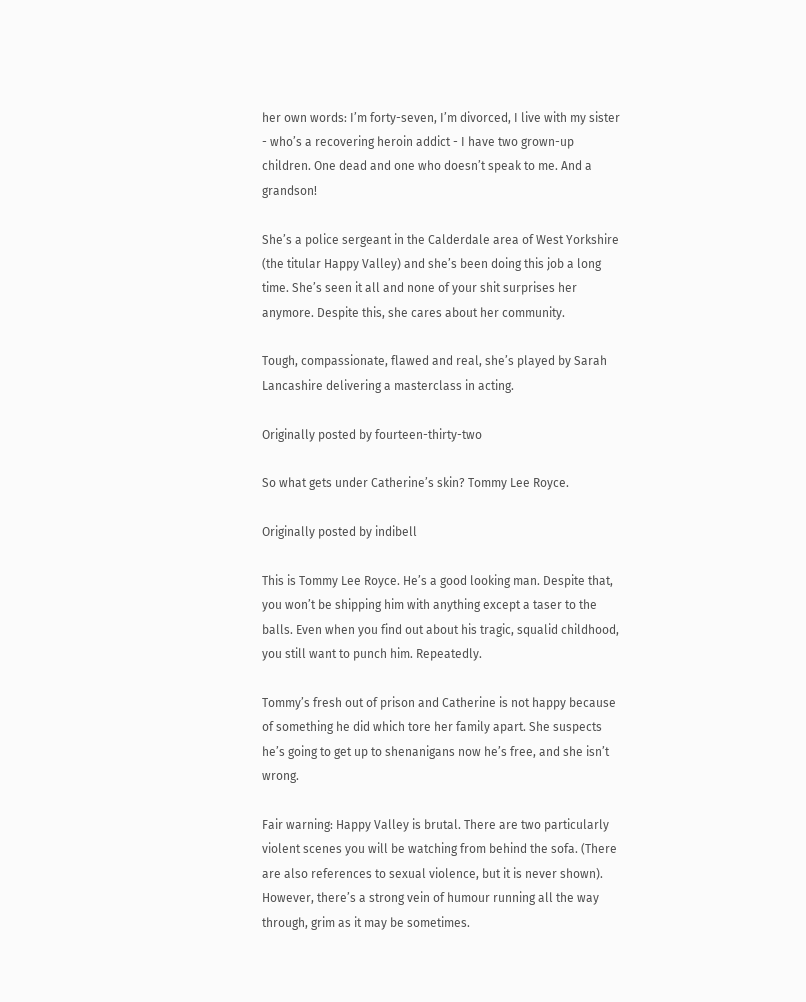her own words: I’m forty-seven, I’m divorced, I live with my sister - who’s a recovering heroin addict - I have two grown-up children. One dead and one who doesn’t speak to me. And a grandson!

She’s a police sergeant in the Calderdale area of West Yorkshire (the titular Happy Valley) and she’s been doing this job a long time. She’s seen it all and none of your shit surprises her anymore. Despite this, she cares about her community.

Tough, compassionate, flawed and real, she’s played by Sarah Lancashire delivering a masterclass in acting.

Originally posted by fourteen-thirty-two

So what gets under Catherine’s skin? Tommy Lee Royce.

Originally posted by indibell

This is Tommy Lee Royce. He’s a good looking man. Despite that, you won’t be shipping him with anything except a taser to the balls. Even when you find out about his tragic, squalid childhood, you still want to punch him. Repeatedly.

Tommy’s fresh out of prison and Catherine is not happy because of something he did which tore her family apart. She suspects he’s going to get up to shenanigans now he’s free, and she isn’t wrong.

Fair warning: Happy Valley is brutal. There are two particularly violent scenes you will be watching from behind the sofa. (There are also references to sexual violence, but it is never shown). However, there’s a strong vein of humour running all the way through, grim as it may be sometimes.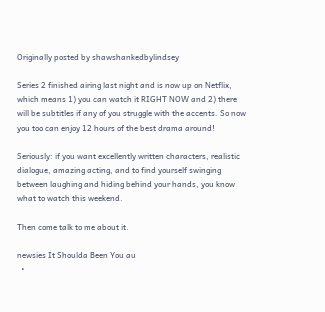Originally posted by shawshankedbylindsey

Series 2 finished airing last night and is now up on Netflix, which means 1) you can watch it RIGHT NOW and 2) there will be subtitles if any of you struggle with the accents. So now you too can enjoy 12 hours of the best drama around!

Seriously: if you want excellently written characters, realistic dialogue, amazing acting, and to find yourself swinging between laughing and hiding behind your hands, you know what to watch this weekend.

Then come talk to me about it.

newsies It Shoulda Been You au
  •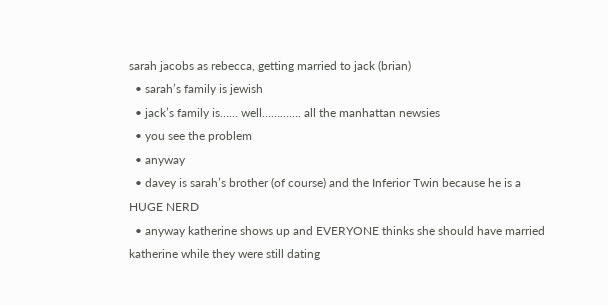sarah jacobs as rebecca, getting married to jack (brian)
  • sarah’s family is jewish
  • jack’s family is…… well…………. all the manhattan newsies
  • you see the problem
  • anyway
  • davey is sarah’s brother (of course) and the Inferior Twin because he is a HUGE NERD
  • anyway katherine shows up and EVERYONE thinks she should have married katherine while they were still dating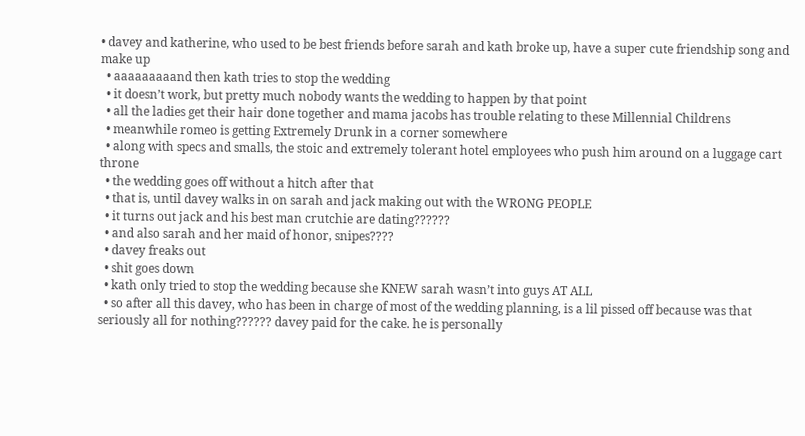• davey and katherine, who used to be best friends before sarah and kath broke up, have a super cute friendship song and make up
  • aaaaaaaaand then kath tries to stop the wedding
  • it doesn’t work, but pretty much nobody wants the wedding to happen by that point
  • all the ladies get their hair done together and mama jacobs has trouble relating to these Millennial Childrens
  • meanwhile romeo is getting Extremely Drunk in a corner somewhere
  • along with specs and smalls, the stoic and extremely tolerant hotel employees who push him around on a luggage cart throne
  • the wedding goes off without a hitch after that
  • that is, until davey walks in on sarah and jack making out with the WRONG PEOPLE
  • it turns out jack and his best man crutchie are dating??????
  • and also sarah and her maid of honor, snipes????
  • davey freaks out
  • shit goes down
  • kath only tried to stop the wedding because she KNEW sarah wasn’t into guys AT ALL
  • so after all this davey, who has been in charge of most of the wedding planning, is a lil pissed off because was that seriously all for nothing?????? davey paid for the cake. he is personally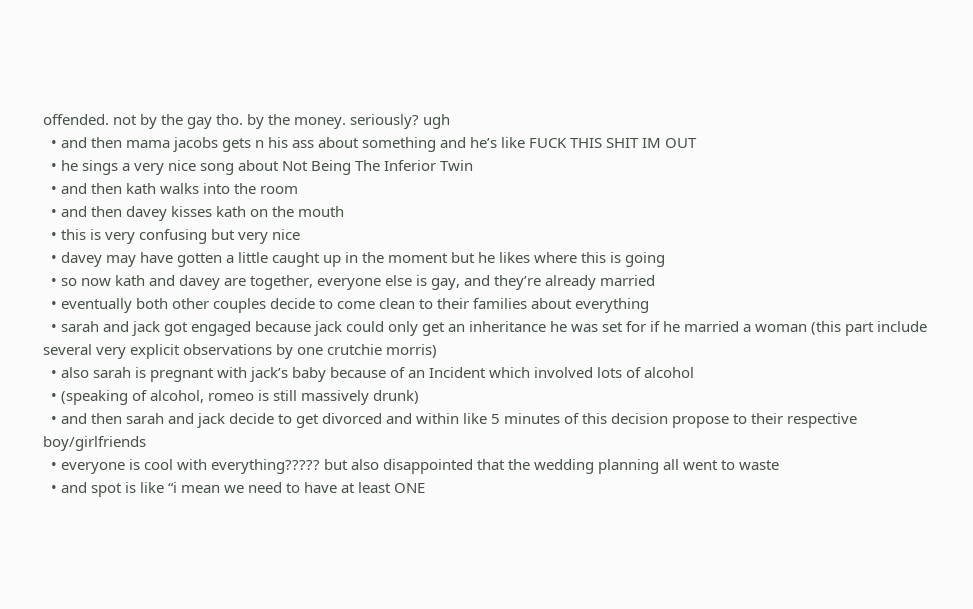offended. not by the gay tho. by the money. seriously? ugh
  • and then mama jacobs gets n his ass about something and he’s like FUCK THIS SHIT IM OUT
  • he sings a very nice song about Not Being The Inferior Twin
  • and then kath walks into the room
  • and then davey kisses kath on the mouth
  • this is very confusing but very nice
  • davey may have gotten a little caught up in the moment but he likes where this is going
  • so now kath and davey are together, everyone else is gay, and they’re already married
  • eventually both other couples decide to come clean to their families about everything
  • sarah and jack got engaged because jack could only get an inheritance he was set for if he married a woman (this part include several very explicit observations by one crutchie morris)
  • also sarah is pregnant with jack’s baby because of an Incident which involved lots of alcohol
  • (speaking of alcohol, romeo is still massively drunk)
  • and then sarah and jack decide to get divorced and within like 5 minutes of this decision propose to their respective boy/girlfriends
  • everyone is cool with everything????? but also disappointed that the wedding planning all went to waste
  • and spot is like “i mean we need to have at least ONE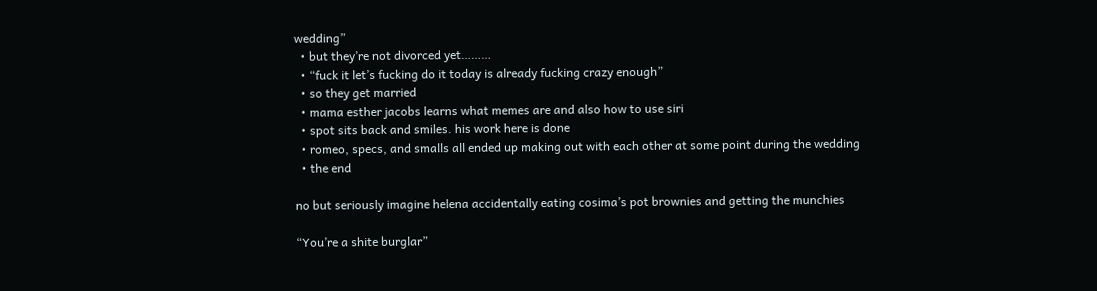wedding”
  • but they’re not divorced yet………
  • “fuck it let’s fucking do it today is already fucking crazy enough”
  • so they get married
  • mama esther jacobs learns what memes are and also how to use siri
  • spot sits back and smiles. his work here is done
  • romeo, specs, and smalls all ended up making out with each other at some point during the wedding
  • the end

no but seriously imagine helena accidentally eating cosima’s pot brownies and getting the munchies

“You’re a shite burglar”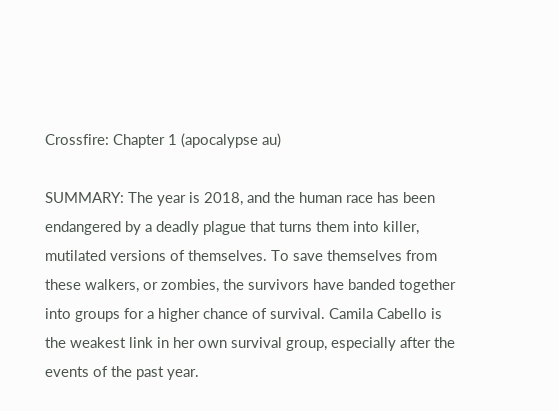Crossfire: Chapter 1 (apocalypse au)

SUMMARY: The year is 2018, and the human race has been endangered by a deadly plague that turns them into killer, mutilated versions of themselves. To save themselves from these walkers, or zombies, the survivors have banded together into groups for a higher chance of survival. Camila Cabello is the weakest link in her own survival group, especially after the events of the past year.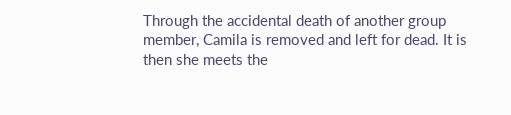Through the accidental death of another group member, Camila is removed and left for dead. It is then she meets the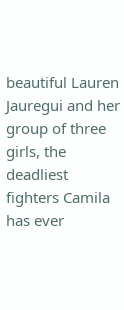beautiful Lauren Jauregui and her group of three girls, the deadliest fighters Camila has ever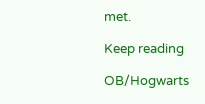met.

Keep reading

OB/Hogwarts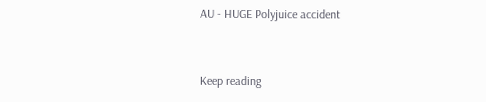AU - HUGE Polyjuice accident


Keep reading